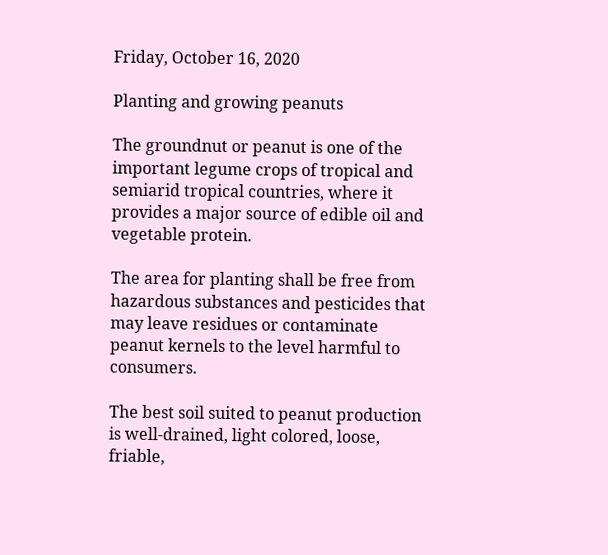Friday, October 16, 2020

Planting and growing peanuts

The groundnut or peanut is one of the important legume crops of tropical and semiarid tropical countries, where it provides a major source of edible oil and vegetable protein.

The area for planting shall be free from hazardous substances and pesticides that may leave residues or contaminate peanut kernels to the level harmful to consumers.

The best soil suited to peanut production is well-drained, light colored, loose, friable,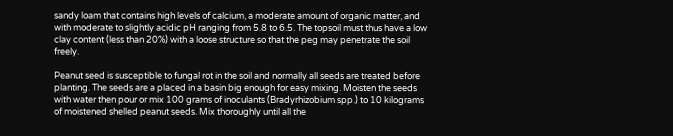sandy loam that contains high levels of calcium, a moderate amount of organic matter, and with moderate to slightly acidic pH ranging from 5.8 to 6.5. The topsoil must thus have a low clay content (less than 20%) with a loose structure so that the peg may penetrate the soil freely.

Peanut seed is susceptible to fungal rot in the soil and normally all seeds are treated before planting. The seeds are a placed in a basin big enough for easy mixing. Moisten the seeds with water then pour or mix 100 grams of inoculants (Bradyrhizobium spp.) to 10 kilograms of moistened shelled peanut seeds. Mix thoroughly until all the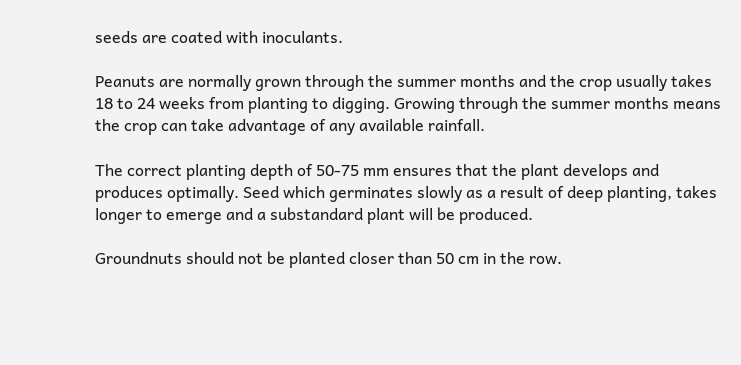seeds are coated with inoculants.

Peanuts are normally grown through the summer months and the crop usually takes 18 to 24 weeks from planting to digging. Growing through the summer months means the crop can take advantage of any available rainfall.

The correct planting depth of 50-75 mm ensures that the plant develops and produces optimally. Seed which germinates slowly as a result of deep planting, takes longer to emerge and a substandard plant will be produced.

Groundnuts should not be planted closer than 50 cm in the row.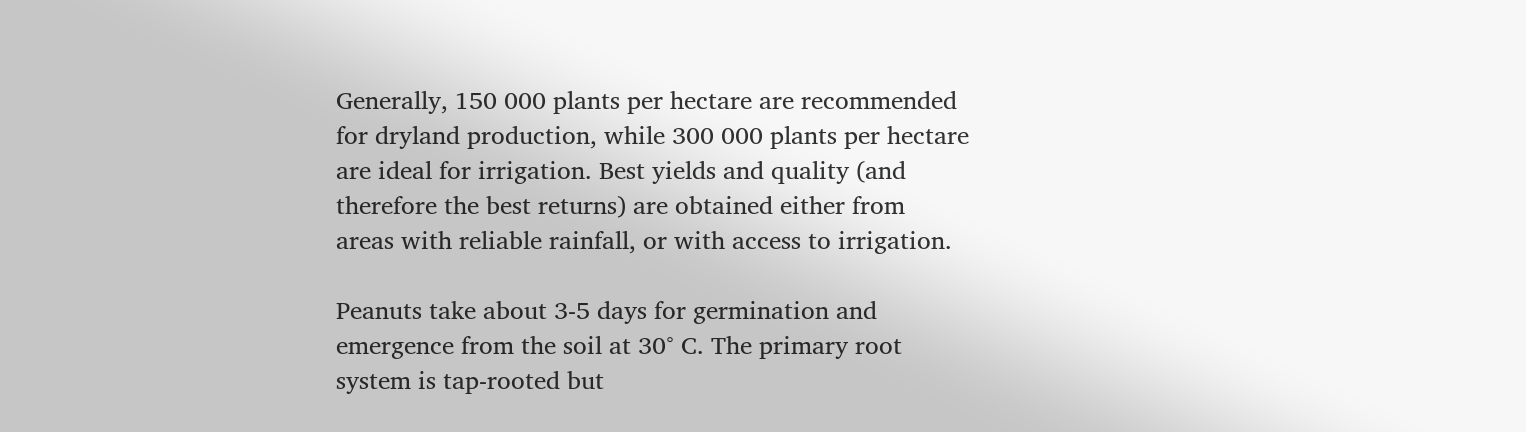Generally, 150 000 plants per hectare are recommended for dryland production, while 300 000 plants per hectare are ideal for irrigation. Best yields and quality (and therefore the best returns) are obtained either from areas with reliable rainfall, or with access to irrigation.

Peanuts take about 3-5 days for germination and emergence from the soil at 30° C. The primary root system is tap-rooted but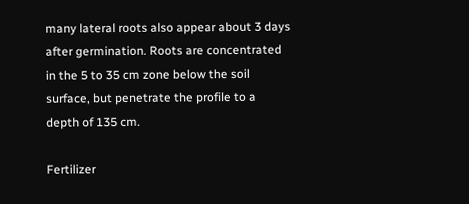many lateral roots also appear about 3 days after germination. Roots are concentrated in the 5 to 35 cm zone below the soil surface, but penetrate the profile to a depth of 135 cm.

Fertilizer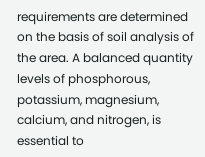requirements are determined on the basis of soil analysis of the area. A balanced quantity levels of phosphorous, potassium, magnesium, calcium, and nitrogen, is essential to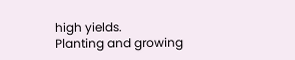high yields.
Planting and growing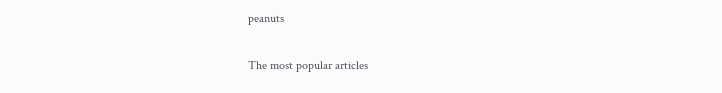peanuts

The most popular articles